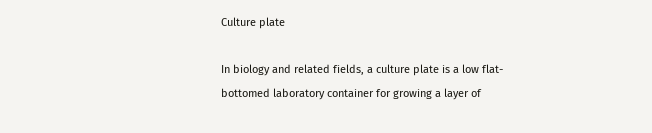Culture plate

In biology and related fields, a culture plate is a low flat-bottomed laboratory container for growing a layer of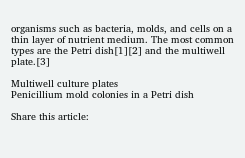organisms such as bacteria, molds, and cells on a thin layer of nutrient medium. The most common types are the Petri dish[1][2] and the multiwell plate.[3]

Multiwell culture plates
Penicillium mold colonies in a Petri dish

Share this article: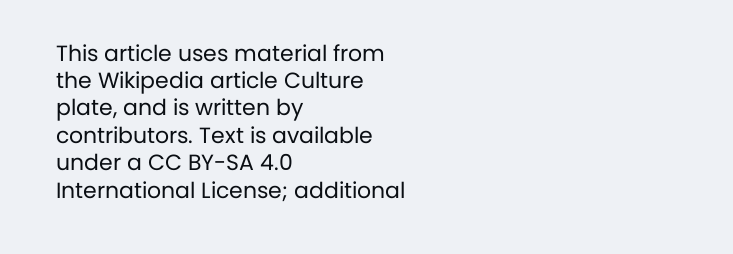This article uses material from the Wikipedia article Culture plate, and is written by contributors. Text is available under a CC BY-SA 4.0 International License; additional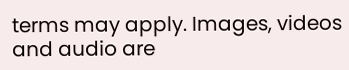terms may apply. Images, videos and audio are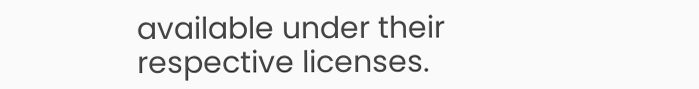available under their respective licenses.